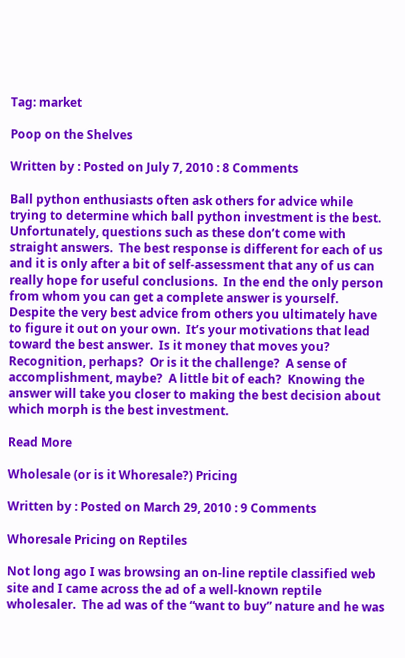Tag: market

Poop on the Shelves

Written by : Posted on July 7, 2010 : 8 Comments

Ball python enthusiasts often ask others for advice while trying to determine which ball python investment is the best.  Unfortunately, questions such as these don’t come with straight answers.  The best response is different for each of us and it is only after a bit of self-assessment that any of us can really hope for useful conclusions.  In the end the only person from whom you can get a complete answer is yourself.  Despite the very best advice from others you ultimately have to figure it out on your own.  It’s your motivations that lead toward the best answer.  Is it money that moves you?  Recognition, perhaps?  Or is it the challenge?  A sense of accomplishment, maybe?  A little bit of each?  Knowing the answer will take you closer to making the best decision about which morph is the best investment.

Read More

Wholesale (or is it Whoresale?) Pricing

Written by : Posted on March 29, 2010 : 9 Comments

Whoresale Pricing on Reptiles

Not long ago I was browsing an on-line reptile classified web site and I came across the ad of a well-known reptile wholesaler.  The ad was of the “want to buy” nature and he was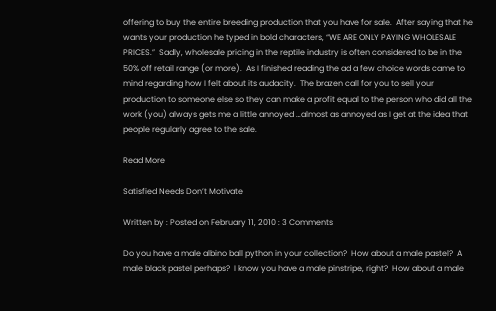offering to buy the entire breeding production that you have for sale.  After saying that he wants your production he typed in bold characters, “WE ARE ONLY PAYING WHOLESALE PRICES.”  Sadly, wholesale pricing in the reptile industry is often considered to be in the 50% off retail range (or more).  As I finished reading the ad a few choice words came to mind regarding how I felt about its audacity.  The brazen call for you to sell your production to someone else so they can make a profit equal to the person who did all the work (you) always gets me a little annoyed …almost as annoyed as I get at the idea that people regularly agree to the sale.

Read More

Satisfied Needs Don’t Motivate

Written by : Posted on February 11, 2010 : 3 Comments

Do you have a male albino ball python in your collection?  How about a male pastel?  A male black pastel perhaps?  I know you have a male pinstripe, right?  How about a male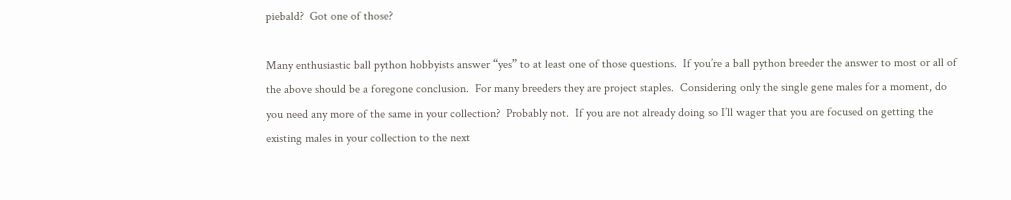piebald?  Got one of those?

Many enthusiastic ball python hobbyists answer “yes” to at least one of those questions.  If you’re a ball python breeder the answer to most or all of the above should be a foregone conclusion.  For many breeders they are project staples.  Considering only the single gene males for a moment, do you need any more of the same in your collection?  Probably not.  If you are not already doing so I’ll wager that you are focused on getting the existing males in your collection to the next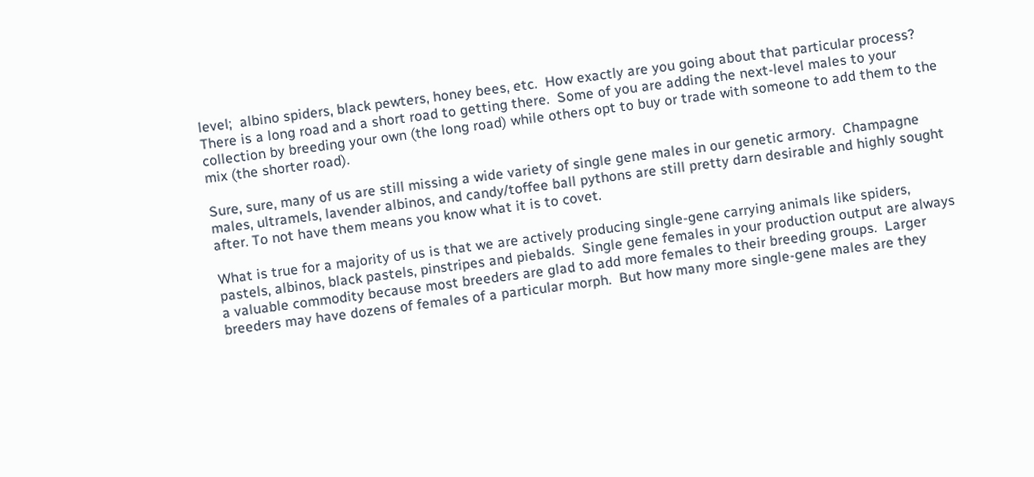level;  albino spiders, black pewters, honey bees, etc.  How exactly are you going about that particular process?  There is a long road and a short road to getting there.  Some of you are adding the next-level males to your collection by breeding your own (the long road) while others opt to buy or trade with someone to add them to the mix (the shorter road).

Sure, sure, many of us are still missing a wide variety of single gene males in our genetic armory.  Champagne males, ultramels, lavender albinos, and candy/toffee ball pythons are still pretty darn desirable and highly sought after. To not have them means you know what it is to covet.

What is true for a majority of us is that we are actively producing single-gene carrying animals like spiders, pastels, albinos, black pastels, pinstripes and piebalds.  Single gene females in your production output are always a valuable commodity because most breeders are glad to add more females to their breeding groups.  Larger breeders may have dozens of females of a particular morph.  But how many more single-gene males are they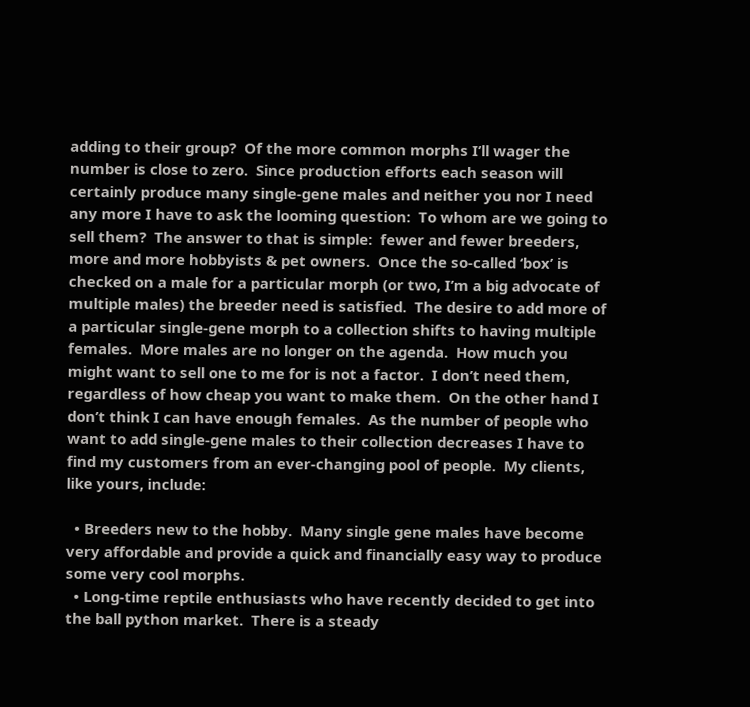adding to their group?  Of the more common morphs I’ll wager the number is close to zero.  Since production efforts each season will certainly produce many single-gene males and neither you nor I need any more I have to ask the looming question:  To whom are we going to sell them?  The answer to that is simple:  fewer and fewer breeders, more and more hobbyists & pet owners.  Once the so-called ‘box’ is checked on a male for a particular morph (or two, I’m a big advocate of multiple males) the breeder need is satisfied.  The desire to add more of a particular single-gene morph to a collection shifts to having multiple females.  More males are no longer on the agenda.  How much you might want to sell one to me for is not a factor.  I don’t need them, regardless of how cheap you want to make them.  On the other hand I don’t think I can have enough females.  As the number of people who want to add single-gene males to their collection decreases I have to find my customers from an ever-changing pool of people.  My clients, like yours, include:

  • Breeders new to the hobby.  Many single gene males have become very affordable and provide a quick and financially easy way to produce some very cool morphs.
  • Long-time reptile enthusiasts who have recently decided to get into the ball python market.  There is a steady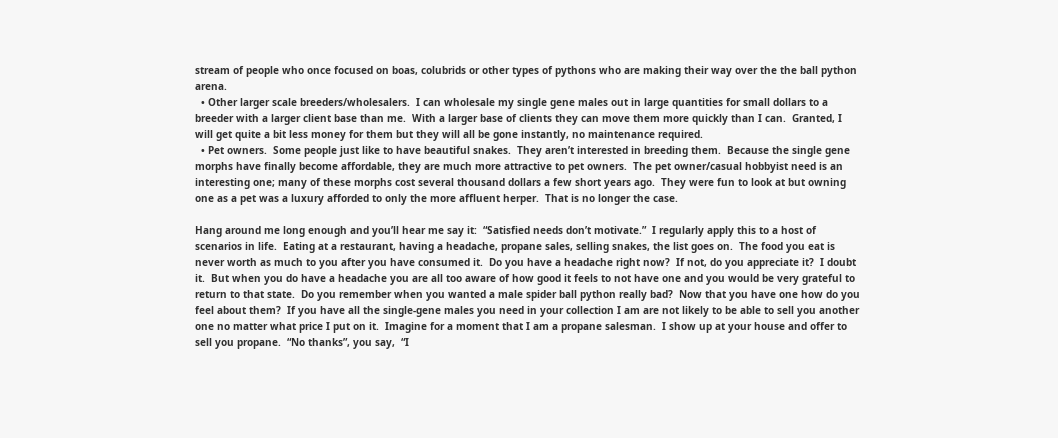stream of people who once focused on boas, colubrids or other types of pythons who are making their way over the the ball python arena.
  • Other larger scale breeders/wholesalers.  I can wholesale my single gene males out in large quantities for small dollars to a breeder with a larger client base than me.  With a larger base of clients they can move them more quickly than I can.  Granted, I will get quite a bit less money for them but they will all be gone instantly, no maintenance required.
  • Pet owners.  Some people just like to have beautiful snakes.  They aren’t interested in breeding them.  Because the single gene morphs have finally become affordable, they are much more attractive to pet owners.  The pet owner/casual hobbyist need is an interesting one; many of these morphs cost several thousand dollars a few short years ago.  They were fun to look at but owning one as a pet was a luxury afforded to only the more affluent herper.  That is no longer the case.

Hang around me long enough and you’ll hear me say it:  “Satisfied needs don’t motivate.”  I regularly apply this to a host of scenarios in life.  Eating at a restaurant, having a headache, propane sales, selling snakes, the list goes on.  The food you eat is never worth as much to you after you have consumed it.  Do you have a headache right now?  If not, do you appreciate it?  I doubt it.  But when you do have a headache you are all too aware of how good it feels to not have one and you would be very grateful to return to that state.  Do you remember when you wanted a male spider ball python really bad?  Now that you have one how do you feel about them?  If you have all the single-gene males you need in your collection I am are not likely to be able to sell you another one no matter what price I put on it.  Imagine for a moment that I am a propane salesman.  I show up at your house and offer to sell you propane.  “No thanks”, you say,  “I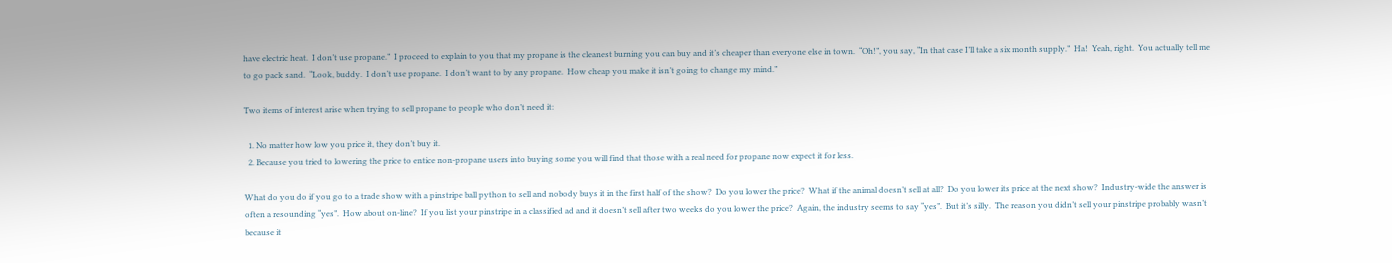have electric heat.  I don’t use propane.”  I proceed to explain to you that my propane is the cleanest burning you can buy and it’s cheaper than everyone else in town.  “Oh!”, you say, “In that case I’ll take a six month supply.”  Ha!  Yeah, right.  You actually tell me to go pack sand.  “Look, buddy.  I don’t use propane.  I don’t want to by any propane.  How cheap you make it isn’t going to change my mind.”

Two items of interest arise when trying to sell propane to people who don’t need it:

  1. No matter how low you price it, they don’t buy it.
  2. Because you tried to lowering the price to entice non-propane users into buying some you will find that those with a real need for propane now expect it for less.

What do you do if you go to a trade show with a pinstripe ball python to sell and nobody buys it in the first half of the show?  Do you lower the price?  What if the animal doesn’t sell at all?  Do you lower its price at the next show?  Industry-wide the answer is often a resounding “yes”.  How about on-line?  If you list your pinstripe in a classified ad and it doesn’t sell after two weeks do you lower the price?  Again, the industry seems to say “yes”.  But it’s silly.  The reason you didn’t sell your pinstripe probably wasn’t because it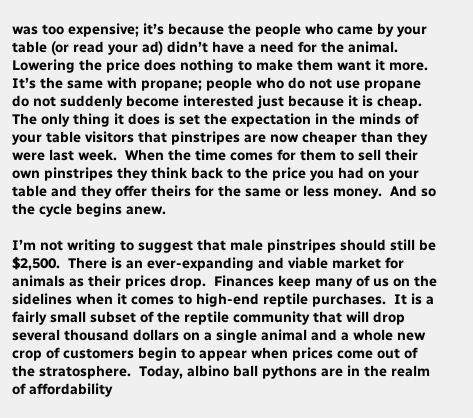was too expensive; it’s because the people who came by your table (or read your ad) didn’t have a need for the animal.  Lowering the price does nothing to make them want it more.  It’s the same with propane; people who do not use propane do not suddenly become interested just because it is cheap.  The only thing it does is set the expectation in the minds of your table visitors that pinstripes are now cheaper than they were last week.  When the time comes for them to sell their own pinstripes they think back to the price you had on your table and they offer theirs for the same or less money.  And so the cycle begins anew.

I’m not writing to suggest that male pinstripes should still be $2,500.  There is an ever-expanding and viable market for animals as their prices drop.  Finances keep many of us on the sidelines when it comes to high-end reptile purchases.  It is a fairly small subset of the reptile community that will drop several thousand dollars on a single animal and a whole new crop of customers begin to appear when prices come out of the stratosphere.  Today, albino ball pythons are in the realm of affordability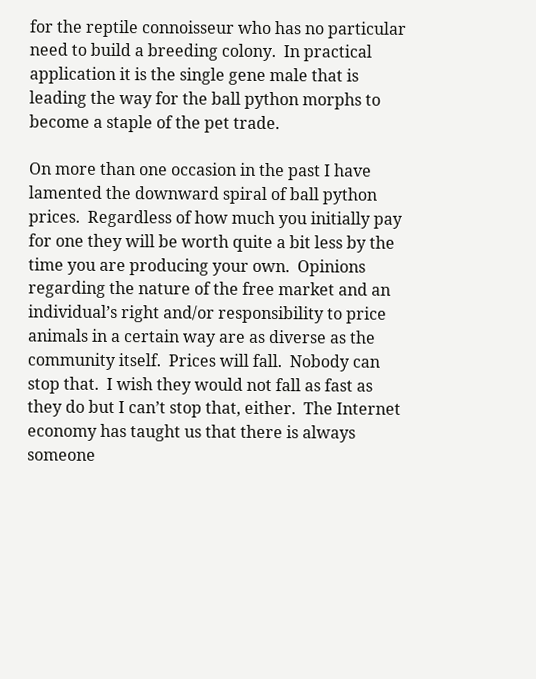for the reptile connoisseur who has no particular need to build a breeding colony.  In practical application it is the single gene male that is leading the way for the ball python morphs to become a staple of the pet trade.

On more than one occasion in the past I have lamented the downward spiral of ball python prices.  Regardless of how much you initially pay for one they will be worth quite a bit less by the time you are producing your own.  Opinions regarding the nature of the free market and an individual’s right and/or responsibility to price animals in a certain way are as diverse as the community itself.  Prices will fall.  Nobody can stop that.  I wish they would not fall as fast as they do but I can’t stop that, either.  The Internet economy has taught us that there is always someone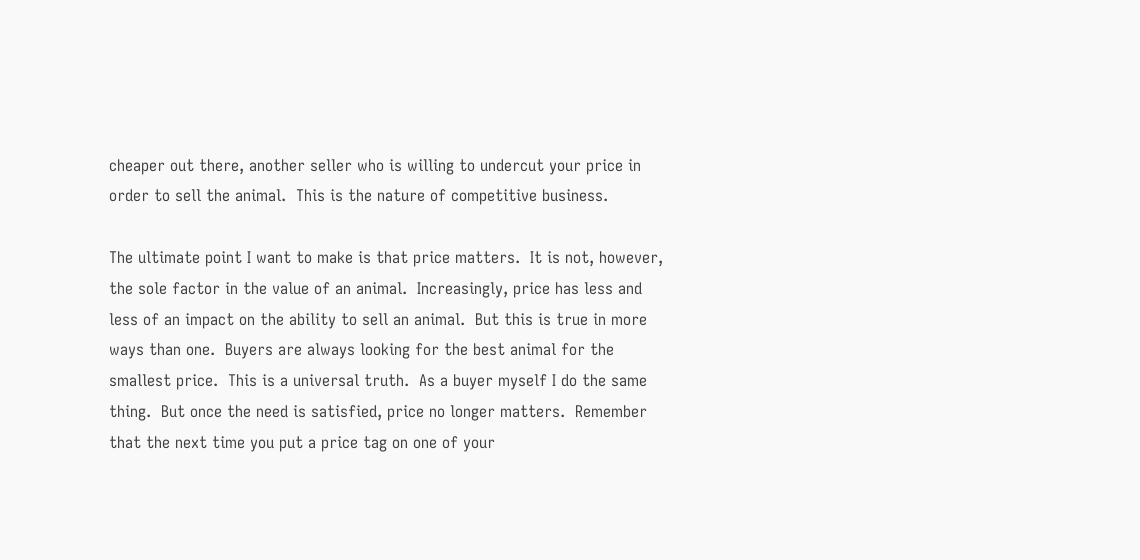cheaper out there, another seller who is willing to undercut your price in order to sell the animal.  This is the nature of competitive business.

The ultimate point I want to make is that price matters.  It is not, however, the sole factor in the value of an animal.  Increasingly, price has less and less of an impact on the ability to sell an animal.  But this is true in more ways than one.  Buyers are always looking for the best animal for the smallest price.  This is a universal truth.  As a buyer myself I do the same thing.  But once the need is satisfied, price no longer matters.  Remember that the next time you put a price tag on one of your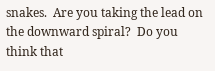snakes.  Are you taking the lead on the downward spiral?  Do you think that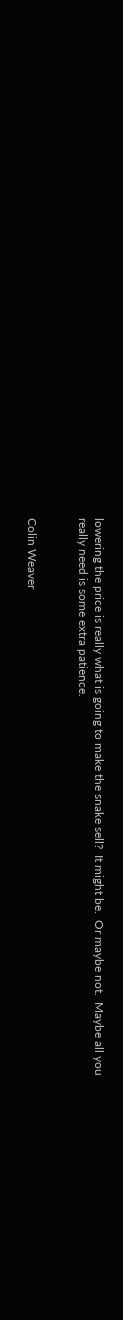lowering the price is really what is going to make the snake sell?  It might be.  Or maybe not.  Maybe all you really need is some extra patience.


Colin Weaver